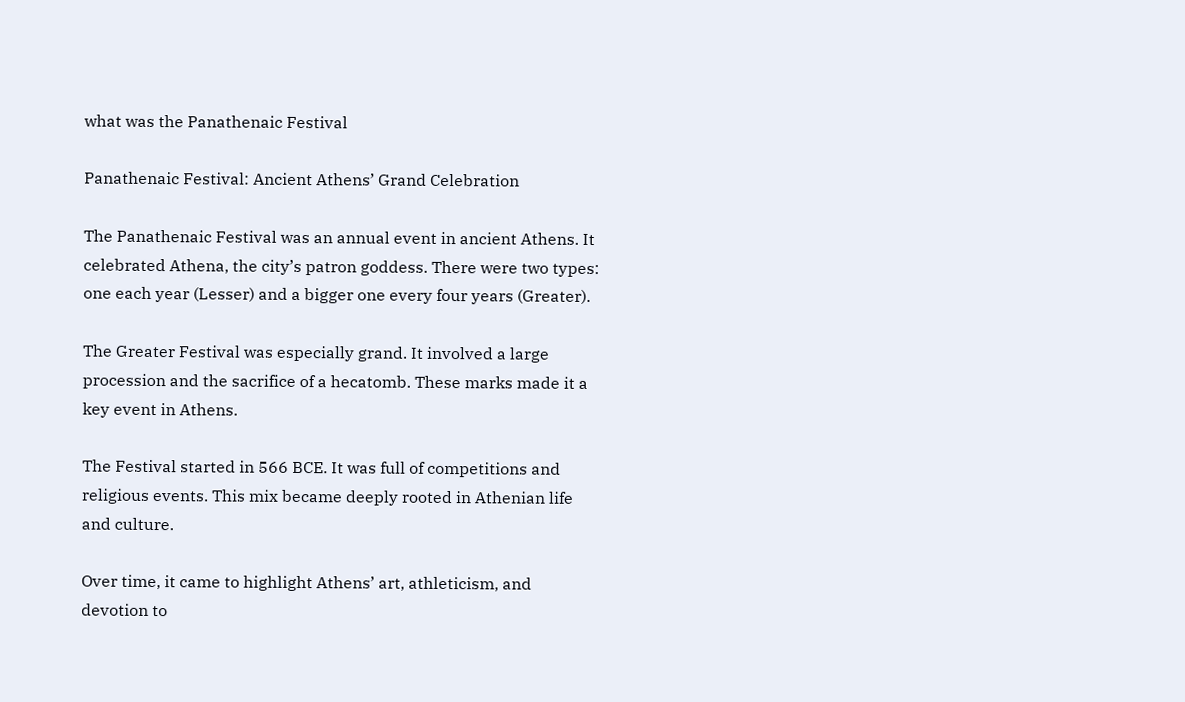what was the Panathenaic Festival

Panathenaic Festival: Ancient Athens’ Grand Celebration

The Panathenaic Festival was an annual event in ancient Athens. It celebrated Athena, the city’s patron goddess. There were two types: one each year (Lesser) and a bigger one every four years (Greater).

The Greater Festival was especially grand. It involved a large procession and the sacrifice of a hecatomb. These marks made it a key event in Athens.

The Festival started in 566 BCE. It was full of competitions and religious events. This mix became deeply rooted in Athenian life and culture.

Over time, it came to highlight Athens’ art, athleticism, and devotion to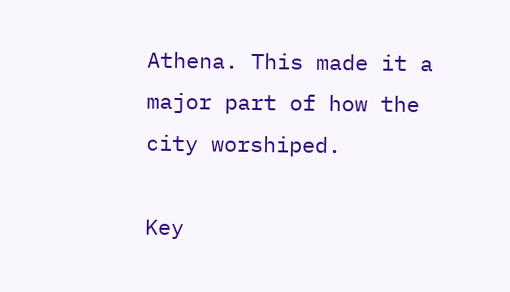Athena. This made it a major part of how the city worshiped.

Key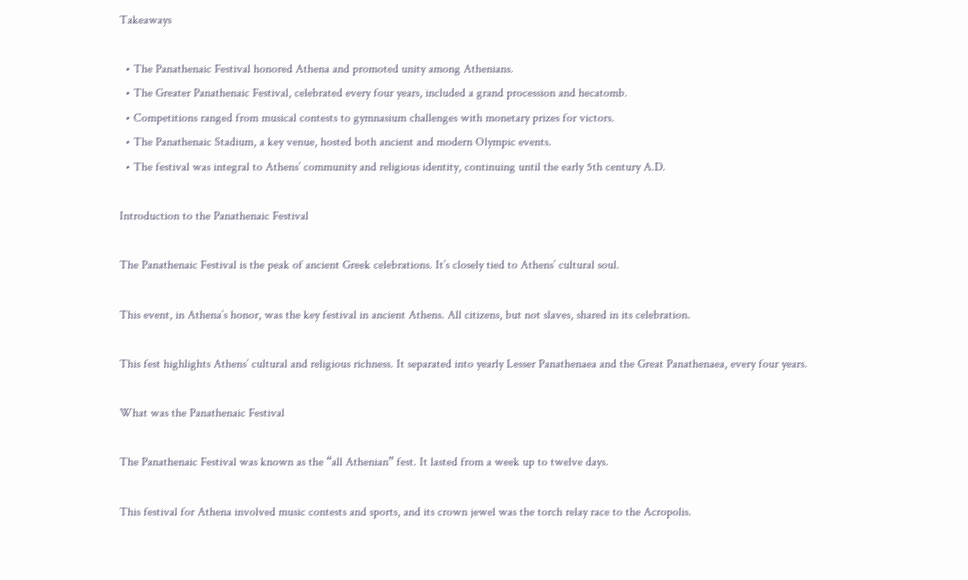Takeaways

  • The Panathenaic Festival honored Athena and promoted unity among Athenians.
  • The Greater Panathenaic Festival, celebrated every four years, included a grand procession and hecatomb.
  • Competitions ranged from musical contests to gymnasium challenges with monetary prizes for victors.
  • The Panathenaic Stadium, a key venue, hosted both ancient and modern Olympic events.
  • The festival was integral to Athens’ community and religious identity, continuing until the early 5th century A.D.

Introduction to the Panathenaic Festival

The Panathenaic Festival is the peak of ancient Greek celebrations. It’s closely tied to Athens’ cultural soul.

This event, in Athena’s honor, was the key festival in ancient Athens. All citizens, but not slaves, shared in its celebration.

This fest highlights Athens’ cultural and religious richness. It separated into yearly Lesser Panathenaea and the Great Panathenaea, every four years.

What was the Panathenaic Festival

The Panathenaic Festival was known as the “all Athenian” fest. It lasted from a week up to twelve days.

This festival for Athena involved music contests and sports, and its crown jewel was the torch relay race to the Acropolis.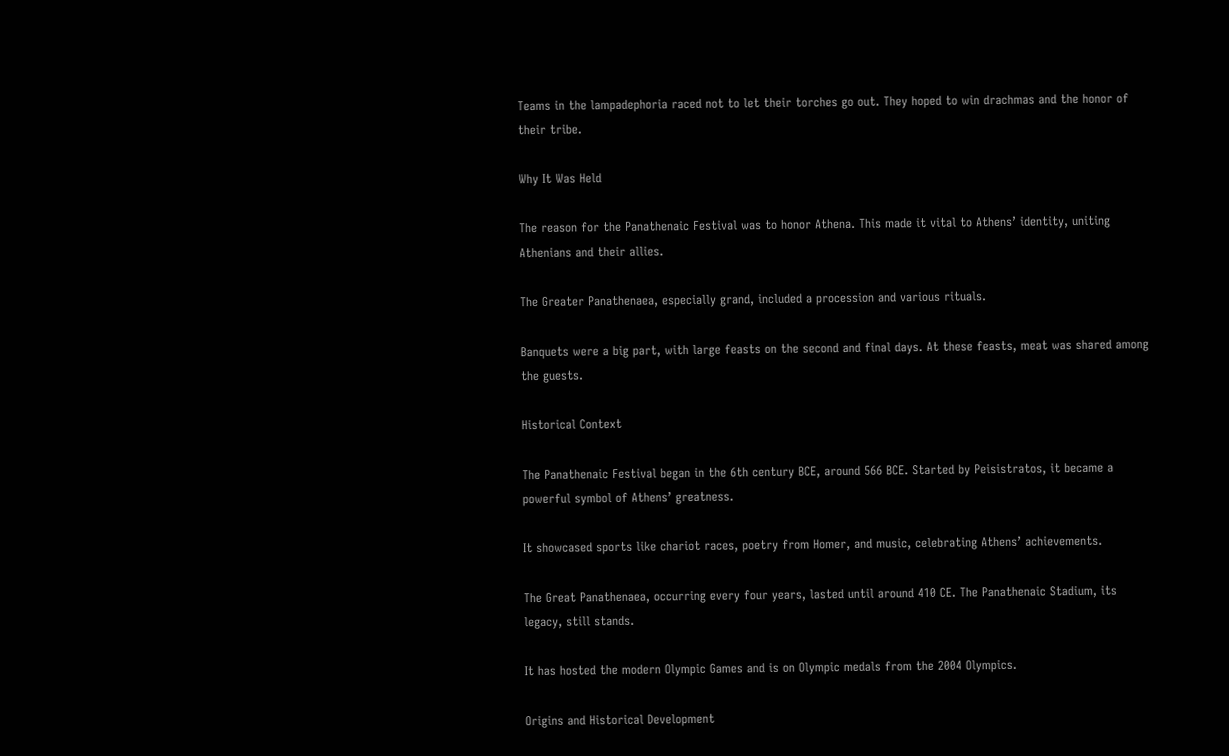Teams in the lampadephoria raced not to let their torches go out. They hoped to win drachmas and the honor of their tribe.

Why It Was Held

The reason for the Panathenaic Festival was to honor Athena. This made it vital to Athens’ identity, uniting Athenians and their allies.

The Greater Panathenaea, especially grand, included a procession and various rituals.

Banquets were a big part, with large feasts on the second and final days. At these feasts, meat was shared among the guests.

Historical Context

The Panathenaic Festival began in the 6th century BCE, around 566 BCE. Started by Peisistratos, it became a powerful symbol of Athens’ greatness.

It showcased sports like chariot races, poetry from Homer, and music, celebrating Athens’ achievements.

The Great Panathenaea, occurring every four years, lasted until around 410 CE. The Panathenaic Stadium, its legacy, still stands.

It has hosted the modern Olympic Games and is on Olympic medals from the 2004 Olympics.

Origins and Historical Development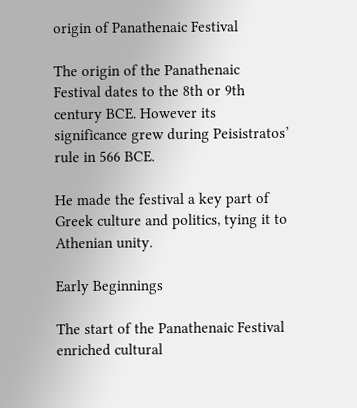origin of Panathenaic Festival

The origin of the Panathenaic Festival dates to the 8th or 9th century BCE. However its significance grew during Peisistratos’ rule in 566 BCE.

He made the festival a key part of Greek culture and politics, tying it to Athenian unity.

Early Beginnings

The start of the Panathenaic Festival enriched cultural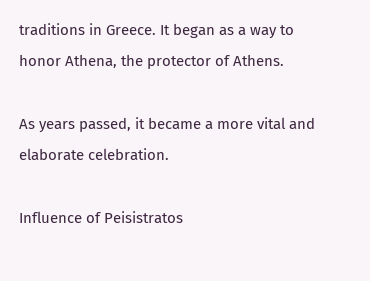traditions in Greece. It began as a way to honor Athena, the protector of Athens.

As years passed, it became a more vital and elaborate celebration.

Influence of Peisistratos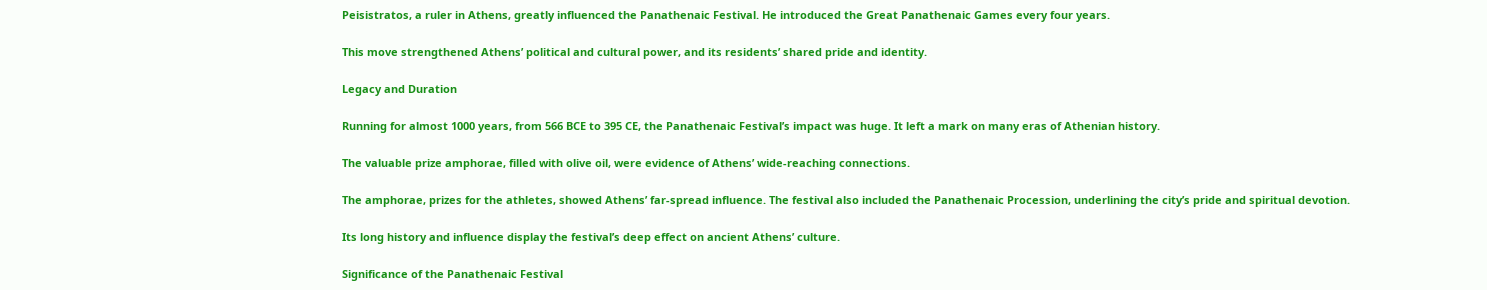Peisistratos, a ruler in Athens, greatly influenced the Panathenaic Festival. He introduced the Great Panathenaic Games every four years.

This move strengthened Athens’ political and cultural power, and its residents’ shared pride and identity.

Legacy and Duration

Running for almost 1000 years, from 566 BCE to 395 CE, the Panathenaic Festival’s impact was huge. It left a mark on many eras of Athenian history.

The valuable prize amphorae, filled with olive oil, were evidence of Athens’ wide-reaching connections.

The amphorae, prizes for the athletes, showed Athens’ far-spread influence. The festival also included the Panathenaic Procession, underlining the city’s pride and spiritual devotion.

Its long history and influence display the festival’s deep effect on ancient Athens’ culture.

Significance of the Panathenaic Festival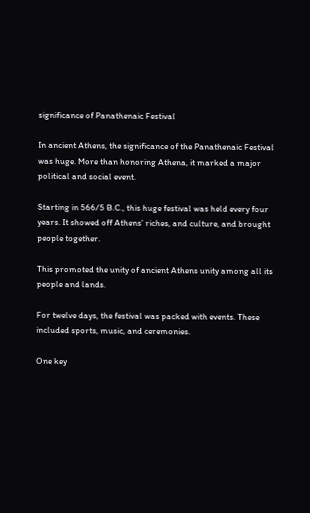significance of Panathenaic Festival

In ancient Athens, the significance of the Panathenaic Festival was huge. More than honoring Athena, it marked a major political and social event.

Starting in 566/5 B.C., this huge festival was held every four years. It showed off Athens’ riches, and culture, and brought people together.

This promoted the unity of ancient Athens unity among all its people and lands.

For twelve days, the festival was packed with events. These included sports, music, and ceremonies.

One key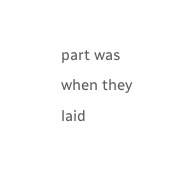part was when they laid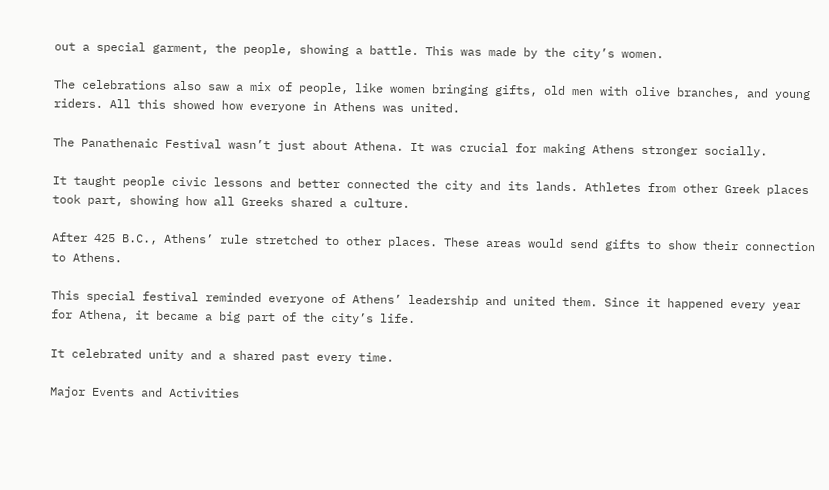out a special garment, the people, showing a battle. This was made by the city’s women.

The celebrations also saw a mix of people, like women bringing gifts, old men with olive branches, and young riders. All this showed how everyone in Athens was united.

The Panathenaic Festival wasn’t just about Athena. It was crucial for making Athens stronger socially.

It taught people civic lessons and better connected the city and its lands. Athletes from other Greek places took part, showing how all Greeks shared a culture.

After 425 B.C., Athens’ rule stretched to other places. These areas would send gifts to show their connection to Athens.

This special festival reminded everyone of Athens’ leadership and united them. Since it happened every year for Athena, it became a big part of the city’s life.

It celebrated unity and a shared past every time.

Major Events and Activities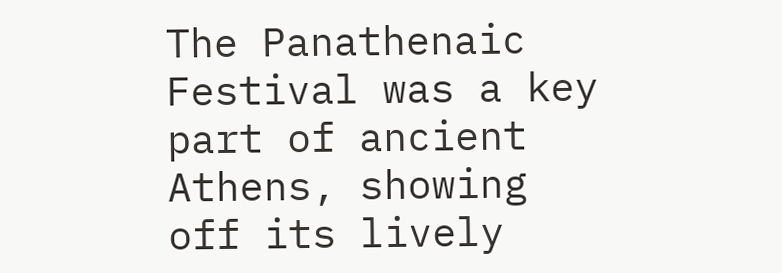The Panathenaic Festival was a key part of ancient Athens, showing off its lively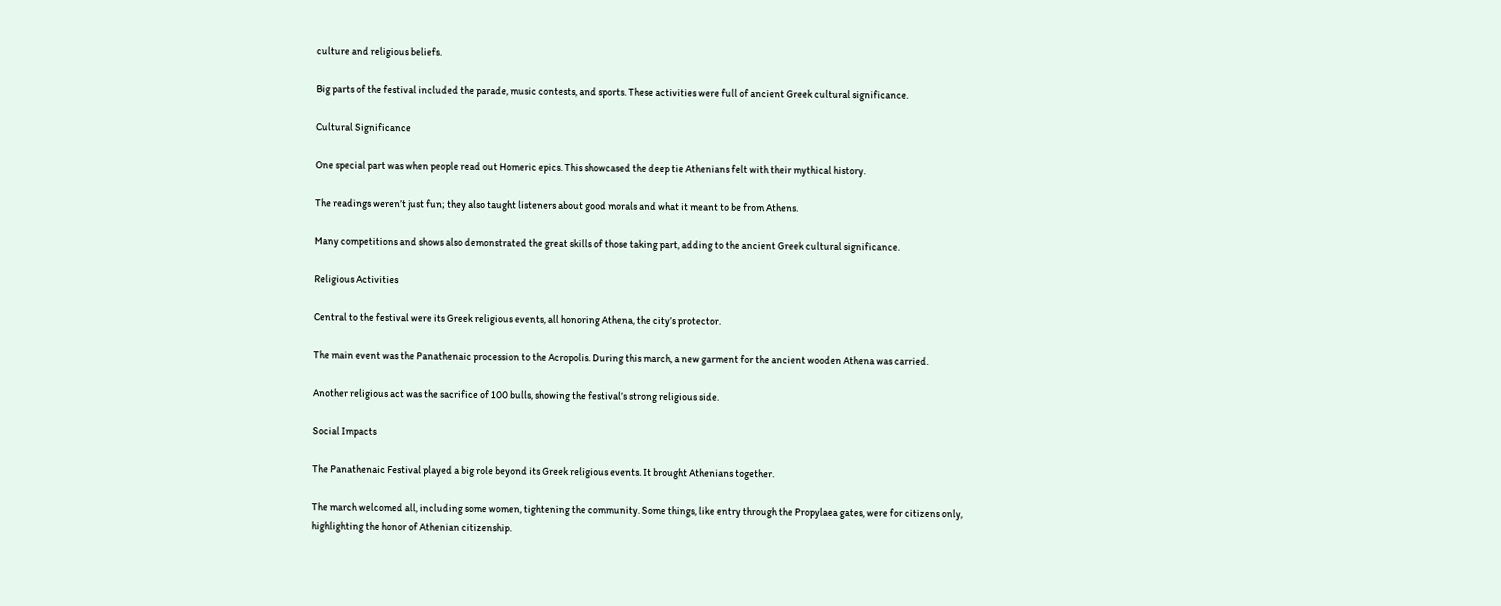culture and religious beliefs.

Big parts of the festival included the parade, music contests, and sports. These activities were full of ancient Greek cultural significance.

Cultural Significance

One special part was when people read out Homeric epics. This showcased the deep tie Athenians felt with their mythical history.

The readings weren’t just fun; they also taught listeners about good morals and what it meant to be from Athens.

Many competitions and shows also demonstrated the great skills of those taking part, adding to the ancient Greek cultural significance.

Religious Activities

Central to the festival were its Greek religious events, all honoring Athena, the city’s protector.

The main event was the Panathenaic procession to the Acropolis. During this march, a new garment for the ancient wooden Athena was carried.

Another religious act was the sacrifice of 100 bulls, showing the festival’s strong religious side.

Social Impacts

The Panathenaic Festival played a big role beyond its Greek religious events. It brought Athenians together.

The march welcomed all, including some women, tightening the community. Some things, like entry through the Propylaea gates, were for citizens only, highlighting the honor of Athenian citizenship.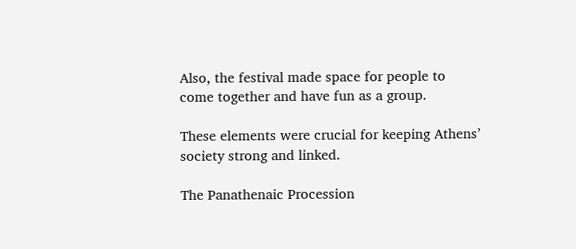Also, the festival made space for people to come together and have fun as a group.

These elements were crucial for keeping Athens’ society strong and linked.

The Panathenaic Procession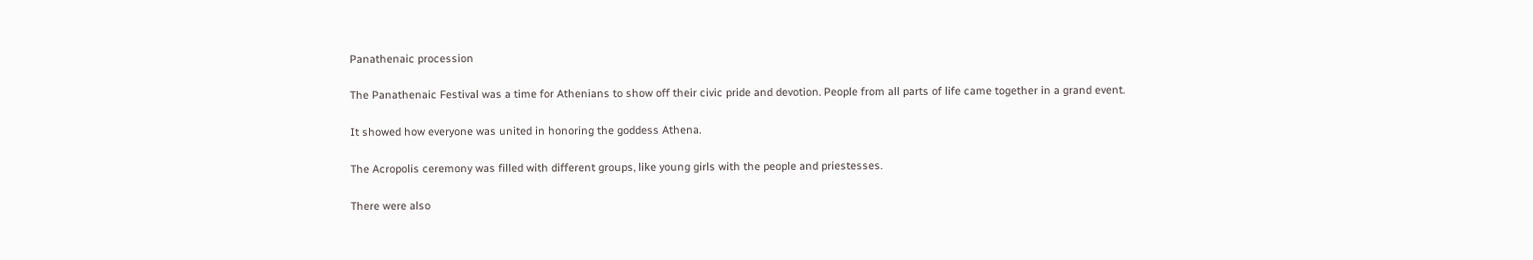Panathenaic procession

The Panathenaic Festival was a time for Athenians to show off their civic pride and devotion. People from all parts of life came together in a grand event.

It showed how everyone was united in honoring the goddess Athena.

The Acropolis ceremony was filled with different groups, like young girls with the people and priestesses.

There were also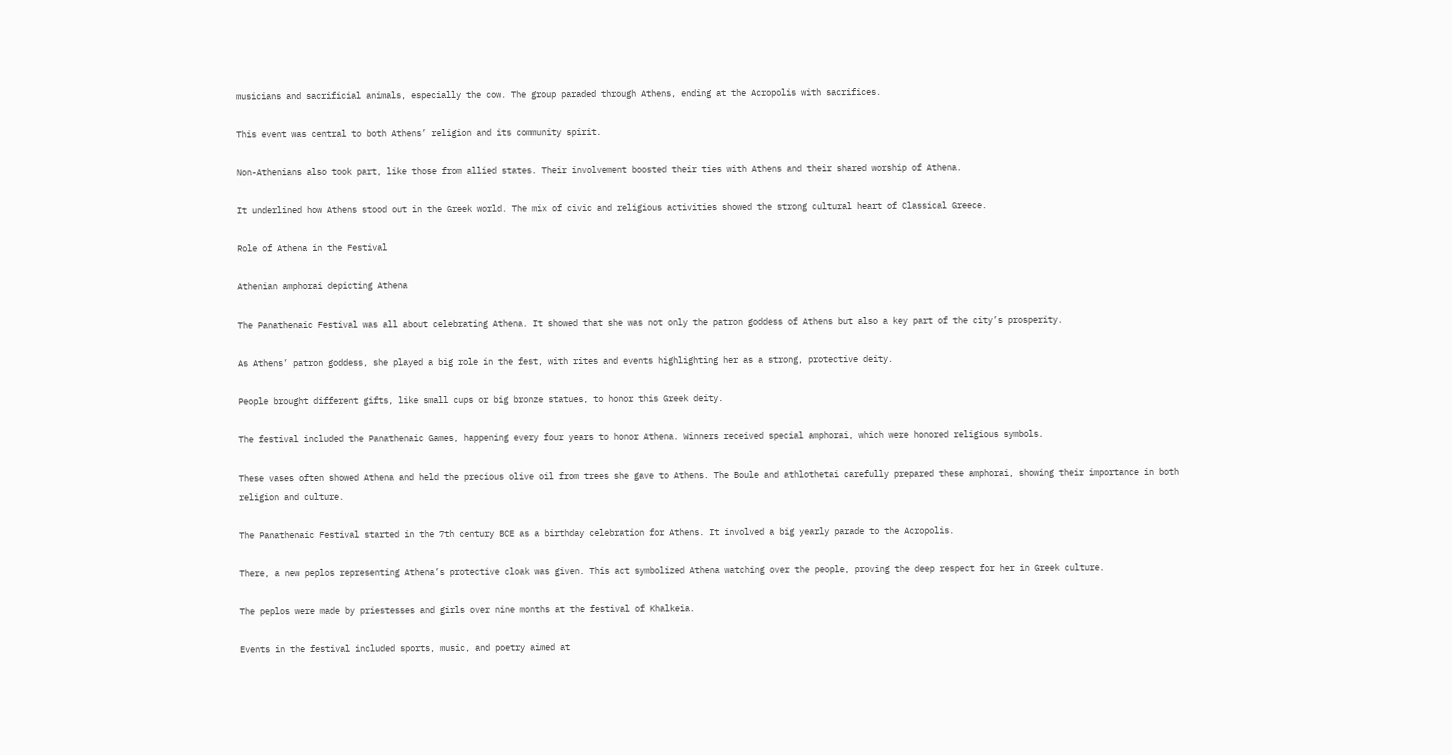musicians and sacrificial animals, especially the cow. The group paraded through Athens, ending at the Acropolis with sacrifices.

This event was central to both Athens’ religion and its community spirit.

Non-Athenians also took part, like those from allied states. Their involvement boosted their ties with Athens and their shared worship of Athena.

It underlined how Athens stood out in the Greek world. The mix of civic and religious activities showed the strong cultural heart of Classical Greece.

Role of Athena in the Festival

Athenian amphorai depicting Athena

The Panathenaic Festival was all about celebrating Athena. It showed that she was not only the patron goddess of Athens but also a key part of the city’s prosperity.

As Athens’ patron goddess, she played a big role in the fest, with rites and events highlighting her as a strong, protective deity.

People brought different gifts, like small cups or big bronze statues, to honor this Greek deity.

The festival included the Panathenaic Games, happening every four years to honor Athena. Winners received special amphorai, which were honored religious symbols.

These vases often showed Athena and held the precious olive oil from trees she gave to Athens. The Boule and athlothetai carefully prepared these amphorai, showing their importance in both religion and culture.

The Panathenaic Festival started in the 7th century BCE as a birthday celebration for Athens. It involved a big yearly parade to the Acropolis.

There, a new peplos representing Athena’s protective cloak was given. This act symbolized Athena watching over the people, proving the deep respect for her in Greek culture.

The peplos were made by priestesses and girls over nine months at the festival of Khalkeia.

Events in the festival included sports, music, and poetry aimed at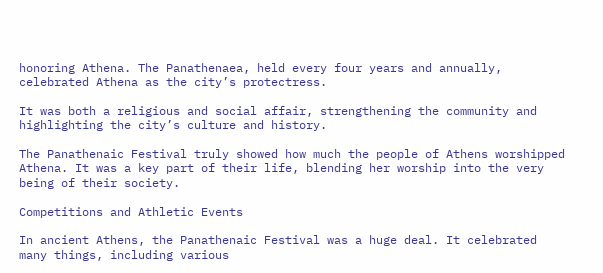honoring Athena. The Panathenaea, held every four years and annually, celebrated Athena as the city’s protectress.

It was both a religious and social affair, strengthening the community and highlighting the city’s culture and history.

The Panathenaic Festival truly showed how much the people of Athens worshipped Athena. It was a key part of their life, blending her worship into the very being of their society.

Competitions and Athletic Events

In ancient Athens, the Panathenaic Festival was a huge deal. It celebrated many things, including various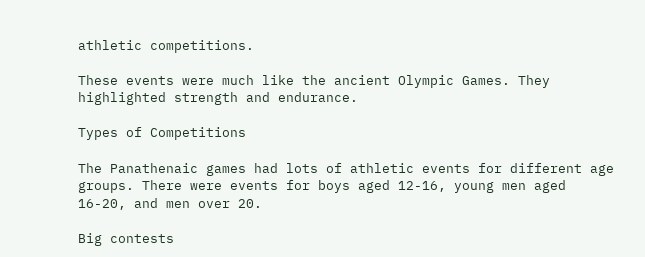athletic competitions.

These events were much like the ancient Olympic Games. They highlighted strength and endurance.

Types of Competitions

The Panathenaic games had lots of athletic events for different age groups. There were events for boys aged 12-16, young men aged 16-20, and men over 20.

Big contests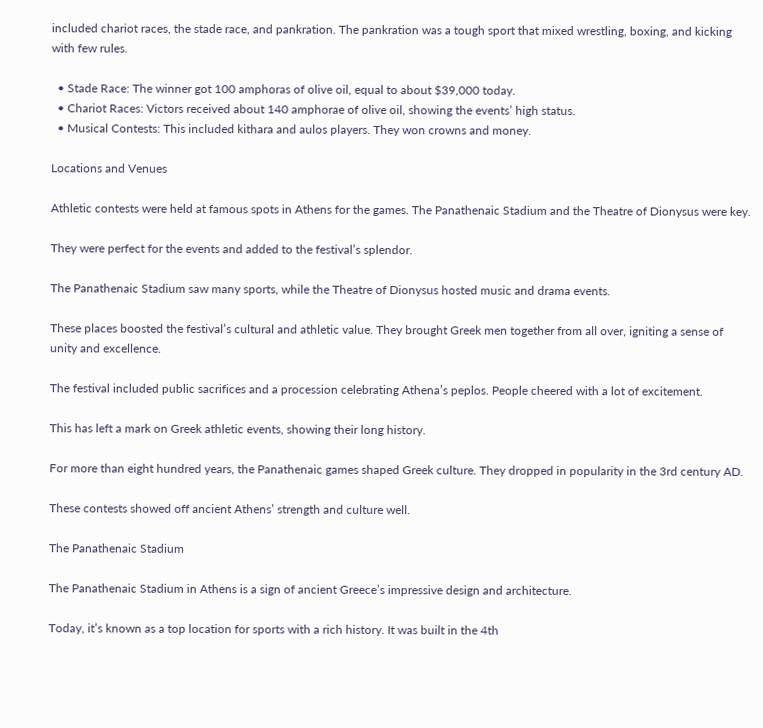included chariot races, the stade race, and pankration. The pankration was a tough sport that mixed wrestling, boxing, and kicking with few rules.

  • Stade Race: The winner got 100 amphoras of olive oil, equal to about $39,000 today.
  • Chariot Races: Victors received about 140 amphorae of olive oil, showing the events’ high status.
  • Musical Contests: This included kithara and aulos players. They won crowns and money.

Locations and Venues

Athletic contests were held at famous spots in Athens for the games. The Panathenaic Stadium and the Theatre of Dionysus were key.

They were perfect for the events and added to the festival’s splendor.

The Panathenaic Stadium saw many sports, while the Theatre of Dionysus hosted music and drama events.

These places boosted the festival’s cultural and athletic value. They brought Greek men together from all over, igniting a sense of unity and excellence.

The festival included public sacrifices and a procession celebrating Athena’s peplos. People cheered with a lot of excitement.

This has left a mark on Greek athletic events, showing their long history.

For more than eight hundred years, the Panathenaic games shaped Greek culture. They dropped in popularity in the 3rd century AD.

These contests showed off ancient Athens’ strength and culture well.

The Panathenaic Stadium

The Panathenaic Stadium in Athens is a sign of ancient Greece’s impressive design and architecture.

Today, it’s known as a top location for sports with a rich history. It was built in the 4th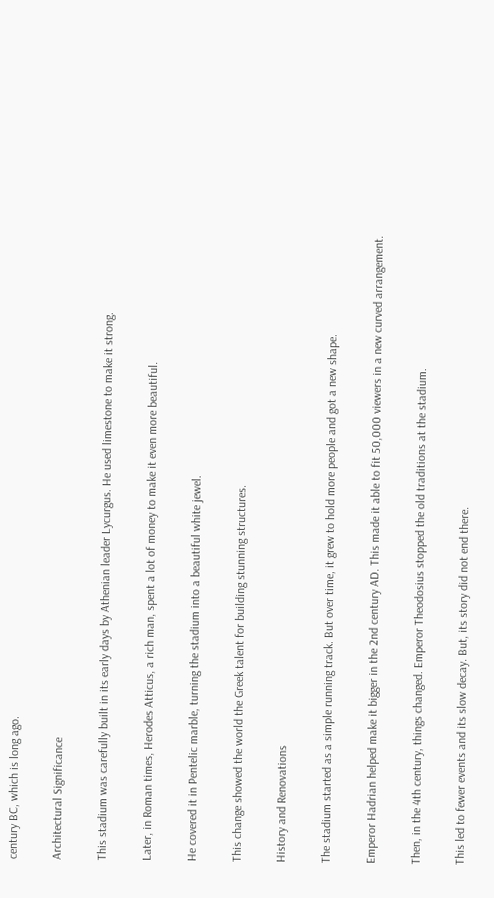century BC, which is long ago.

Architectural Significance

This stadium was carefully built in its early days by Athenian leader Lycurgus. He used limestone to make it strong.

Later, in Roman times, Herodes Atticus, a rich man, spent a lot of money to make it even more beautiful.

He covered it in Pentelic marble, turning the stadium into a beautiful white jewel.

This change showed the world the Greek talent for building stunning structures.

History and Renovations

The stadium started as a simple running track. But over time, it grew to hold more people and got a new shape.

Emperor Hadrian helped make it bigger in the 2nd century AD. This made it able to fit 50,000 viewers in a new curved arrangement.

Then, in the 4th century, things changed. Emperor Theodosius stopped the old traditions at the stadium.

This led to fewer events and its slow decay. But, its story did not end there.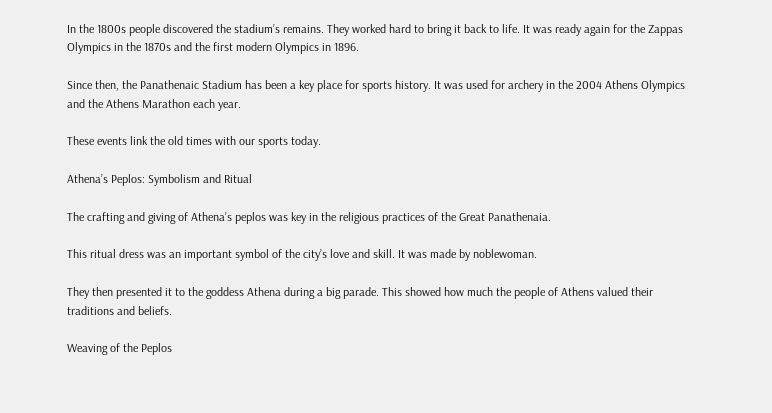In the 1800s people discovered the stadium’s remains. They worked hard to bring it back to life. It was ready again for the Zappas Olympics in the 1870s and the first modern Olympics in 1896.

Since then, the Panathenaic Stadium has been a key place for sports history. It was used for archery in the 2004 Athens Olympics and the Athens Marathon each year.

These events link the old times with our sports today.

Athena’s Peplos: Symbolism and Ritual

The crafting and giving of Athena’s peplos was key in the religious practices of the Great Panathenaia.

This ritual dress was an important symbol of the city’s love and skill. It was made by noblewoman.

They then presented it to the goddess Athena during a big parade. This showed how much the people of Athens valued their traditions and beliefs.

Weaving of the Peplos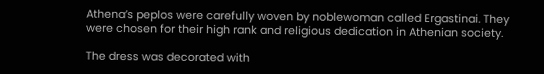Athena’s peplos were carefully woven by noblewoman called Ergastinai. They were chosen for their high rank and religious dedication in Athenian society.

The dress was decorated with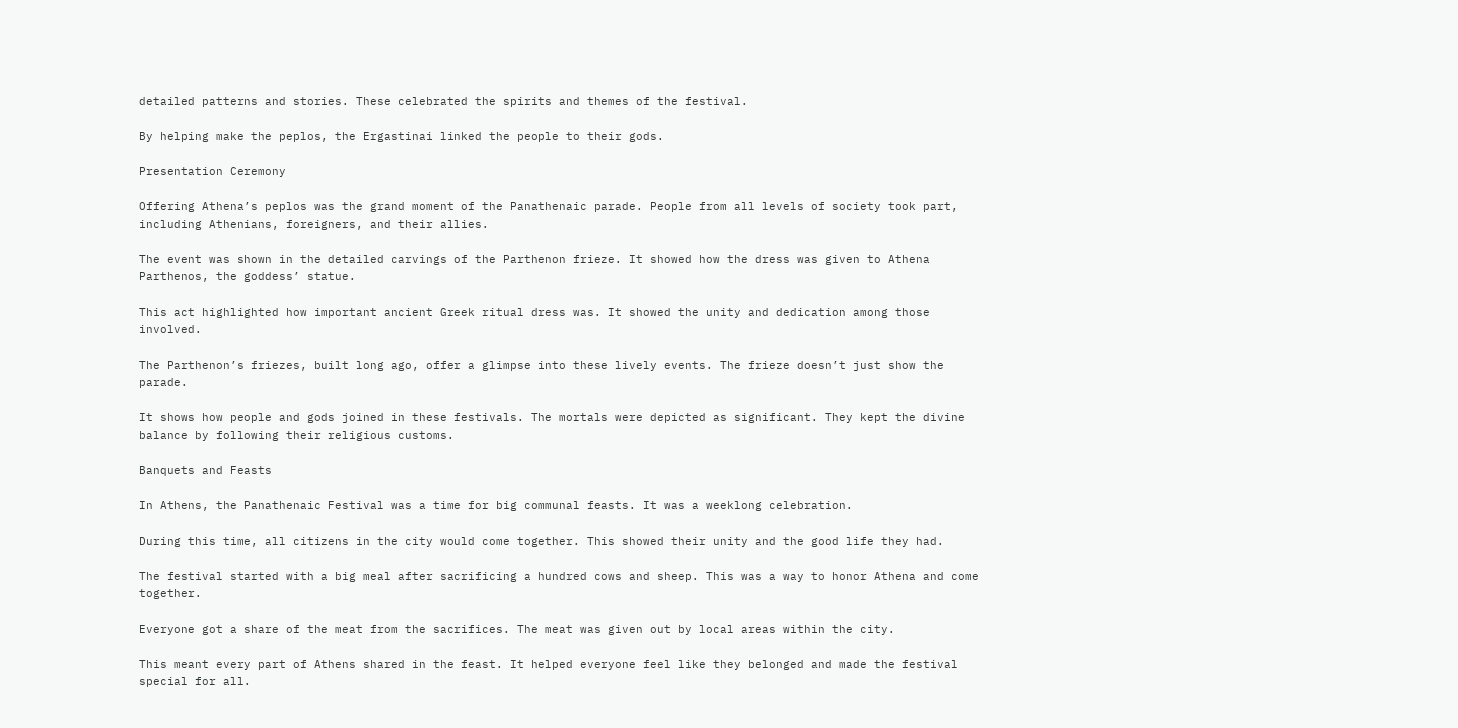detailed patterns and stories. These celebrated the spirits and themes of the festival.

By helping make the peplos, the Ergastinai linked the people to their gods.

Presentation Ceremony

Offering Athena’s peplos was the grand moment of the Panathenaic parade. People from all levels of society took part, including Athenians, foreigners, and their allies.

The event was shown in the detailed carvings of the Parthenon frieze. It showed how the dress was given to Athena Parthenos, the goddess’ statue.

This act highlighted how important ancient Greek ritual dress was. It showed the unity and dedication among those involved.

The Parthenon’s friezes, built long ago, offer a glimpse into these lively events. The frieze doesn’t just show the parade.

It shows how people and gods joined in these festivals. The mortals were depicted as significant. They kept the divine balance by following their religious customs.

Banquets and Feasts

In Athens, the Panathenaic Festival was a time for big communal feasts. It was a weeklong celebration.

During this time, all citizens in the city would come together. This showed their unity and the good life they had.

The festival started with a big meal after sacrificing a hundred cows and sheep. This was a way to honor Athena and come together.

Everyone got a share of the meat from the sacrifices. The meat was given out by local areas within the city.

This meant every part of Athens shared in the feast. It helped everyone feel like they belonged and made the festival special for all.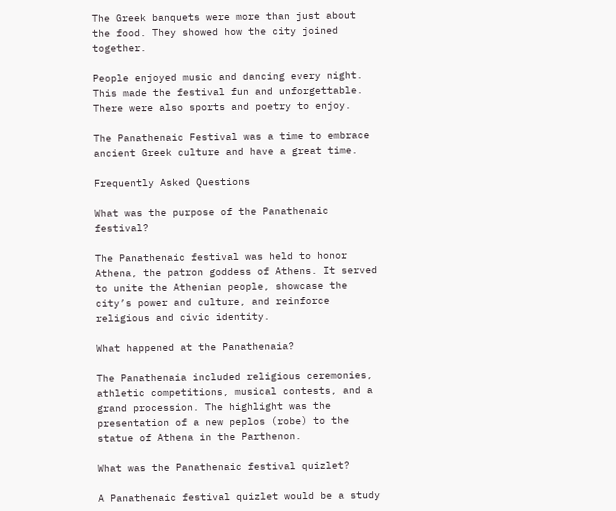The Greek banquets were more than just about the food. They showed how the city joined together.

People enjoyed music and dancing every night. This made the festival fun and unforgettable. There were also sports and poetry to enjoy.

The Panathenaic Festival was a time to embrace ancient Greek culture and have a great time.

Frequently Asked Questions

What was the purpose of the Panathenaic festival?

The Panathenaic festival was held to honor Athena, the patron goddess of Athens. It served to unite the Athenian people, showcase the city’s power and culture, and reinforce religious and civic identity.

What happened at the Panathenaia?

The Panathenaia included religious ceremonies, athletic competitions, musical contests, and a grand procession. The highlight was the presentation of a new peplos (robe) to the statue of Athena in the Parthenon.

What was the Panathenaic festival quizlet?

A Panathenaic festival quizlet would be a study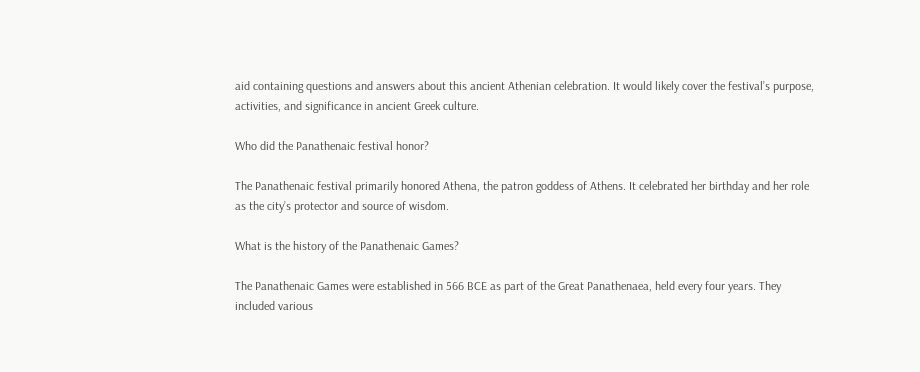aid containing questions and answers about this ancient Athenian celebration. It would likely cover the festival’s purpose, activities, and significance in ancient Greek culture.

Who did the Panathenaic festival honor?

The Panathenaic festival primarily honored Athena, the patron goddess of Athens. It celebrated her birthday and her role as the city’s protector and source of wisdom.

What is the history of the Panathenaic Games?

The Panathenaic Games were established in 566 BCE as part of the Great Panathenaea, held every four years. They included various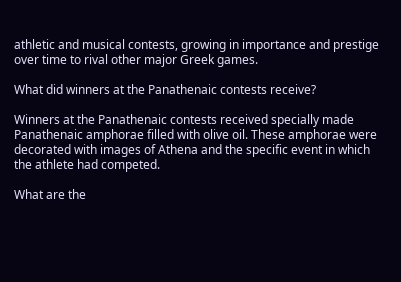athletic and musical contests, growing in importance and prestige over time to rival other major Greek games.

What did winners at the Panathenaic contests receive?

Winners at the Panathenaic contests received specially made Panathenaic amphorae filled with olive oil. These amphorae were decorated with images of Athena and the specific event in which the athlete had competed.

What are the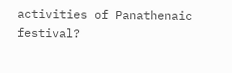activities of Panathenaic festival?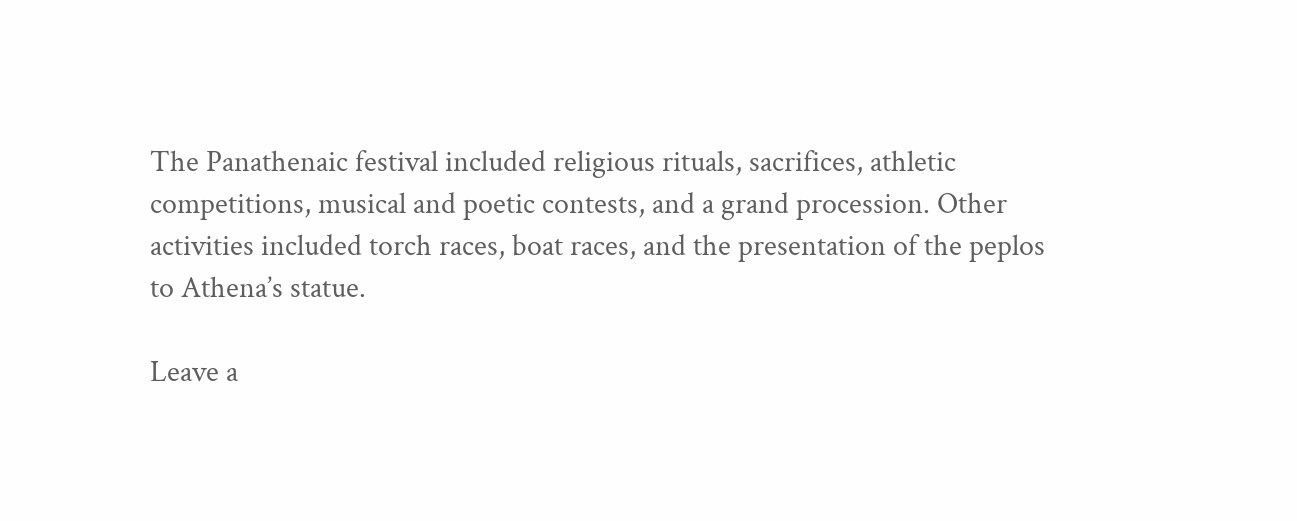The Panathenaic festival included religious rituals, sacrifices, athletic competitions, musical and poetic contests, and a grand procession. Other activities included torch races, boat races, and the presentation of the peplos to Athena’s statue.

Leave a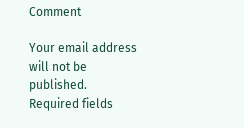Comment

Your email address will not be published. Required fields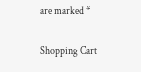are marked *

Shopping Cart